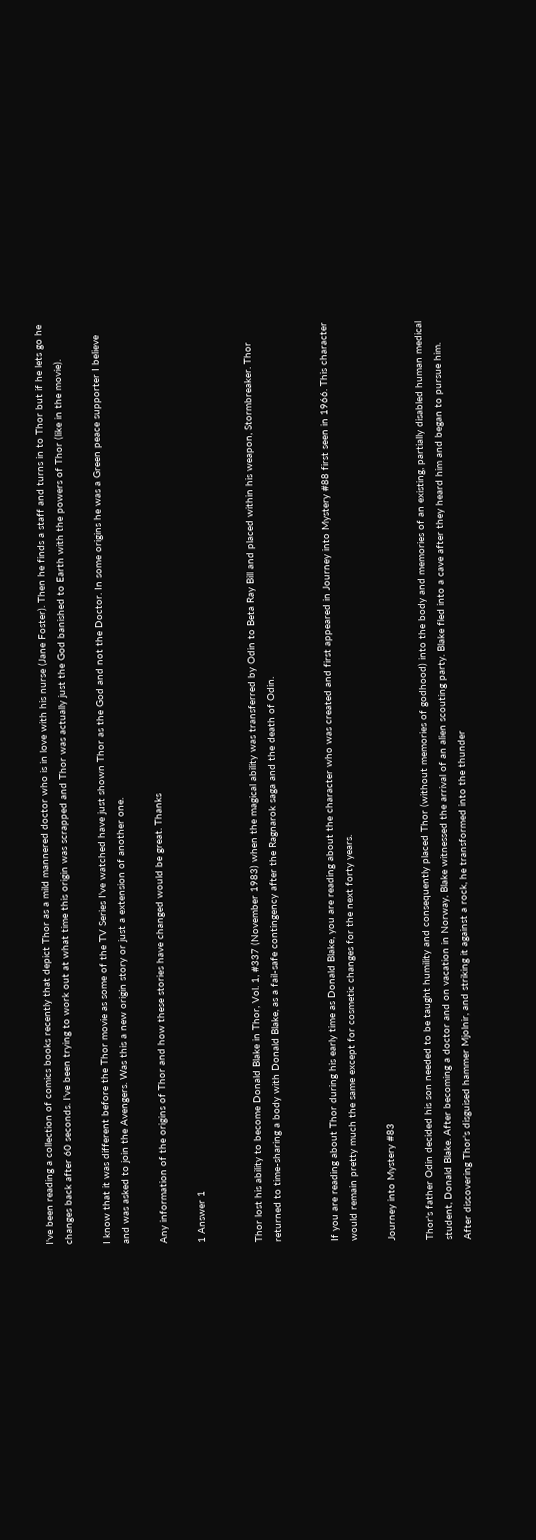I've been reading a collection of comics books recently that depict Thor as a mild mannered doctor who is in love with his nurse (Jane Foster). Then he finds a staff and turns in to Thor but if he lets go he changes back after 60 seconds. I've been trying to work out at what time this origin was scrapped and Thor was actually just the God banished to Earth with the powers of Thor (like in the movie).

I know that it was different before the Thor movie as some of the TV Series I've watched have just shown Thor as the God and not the Doctor. In some origins he was a Green peace supporter I believe and was asked to join the Avengers. Was this a new origin story or just a extension of another one.

Any information of the origins of Thor and how these stories have changed would be great. Thanks

1 Answer 1


Thor lost his ability to become Donald Blake in Thor, Vol. 1, #337 (November 1983) when the magical ability was transferred by Odin to Beta Ray Bill and placed within his weapon, Stormbreaker. Thor returned to time-sharing a body with Donald Blake, as a fail-safe contingency after the Ragnarok saga and the death of Odin.


If you are reading about Thor during his early time as Donald Blake, you are reading about the character who was created and first appeared in Journey into Mystery #88 first seen in 1966. This character would remain pretty much the same except for cosmetic changes for the next forty years.

Journey into Mystery #83

Thor's father Odin decided his son needed to be taught humility and consequently placed Thor (without memories of godhood) into the body and memories of an existing, partially disabled human medical student, Donald Blake. After becoming a doctor and on vacation in Norway, Blake witnessed the arrival of an alien scouting party. Blake fled into a cave after they heard him and began to pursue him. After discovering Thor's disguised hammer Mjolnir, and striking it against a rock, he transformed into the thunder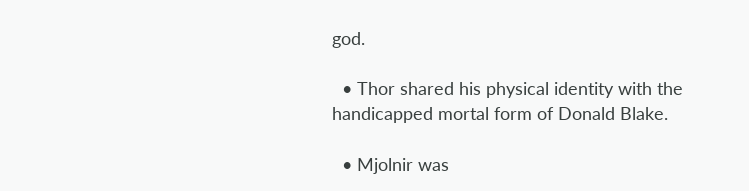god.

  • Thor shared his physical identity with the handicapped mortal form of Donald Blake.

  • Mjolnir was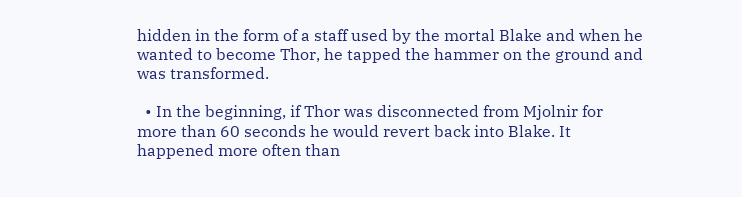hidden in the form of a staff used by the mortal Blake and when he wanted to become Thor, he tapped the hammer on the ground and was transformed.

  • In the beginning, if Thor was disconnected from Mjolnir for more than 60 seconds he would revert back into Blake. It happened more often than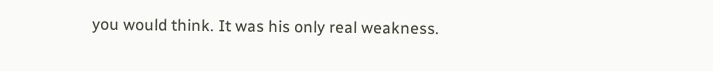you would think. It was his only real weakness.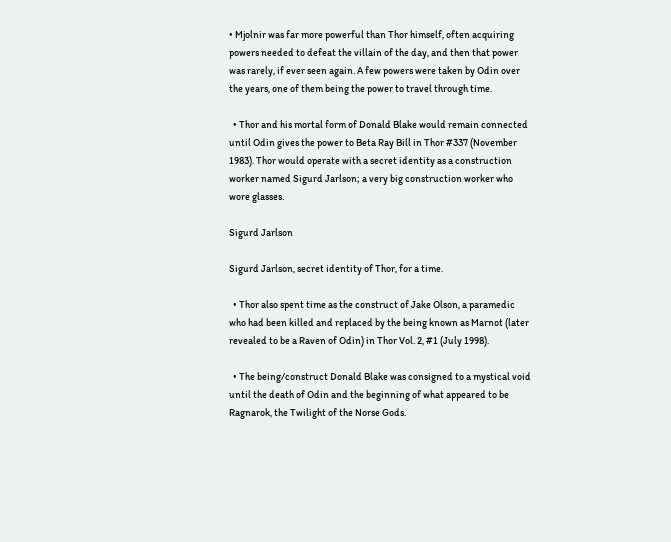• Mjolnir was far more powerful than Thor himself, often acquiring powers needed to defeat the villain of the day, and then that power was rarely, if ever seen again. A few powers were taken by Odin over the years, one of them being the power to travel through time.

  • Thor and his mortal form of Donald Blake would remain connected until Odin gives the power to Beta Ray Bill in Thor #337 (November 1983). Thor would operate with a secret identity as a construction worker named Sigurd Jarlson; a very big construction worker who wore glasses.

Sigurd Jarlson

Sigurd Jarlson, secret identity of Thor, for a time.

  • Thor also spent time as the construct of Jake Olson, a paramedic who had been killed and replaced by the being known as Marnot (later revealed to be a Raven of Odin) in Thor Vol. 2, #1 (July 1998).

  • The being/construct Donald Blake was consigned to a mystical void until the death of Odin and the beginning of what appeared to be Ragnarok, the Twilight of the Norse Gods.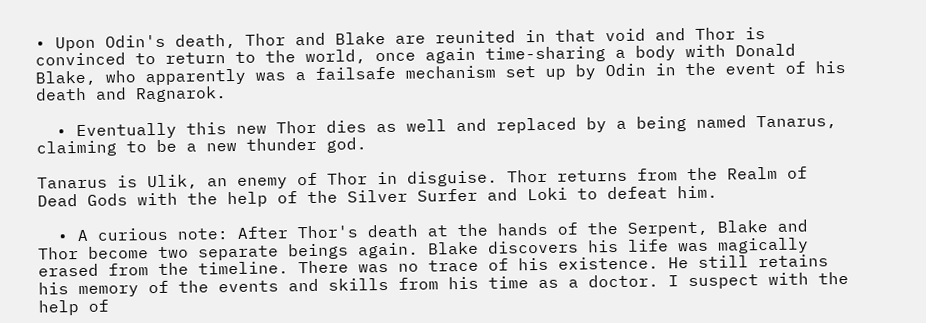• Upon Odin's death, Thor and Blake are reunited in that void and Thor is convinced to return to the world, once again time-sharing a body with Donald Blake, who apparently was a failsafe mechanism set up by Odin in the event of his death and Ragnarok.

  • Eventually this new Thor dies as well and replaced by a being named Tanarus, claiming to be a new thunder god.

Tanarus is Ulik, an enemy of Thor in disguise. Thor returns from the Realm of Dead Gods with the help of the Silver Surfer and Loki to defeat him.

  • A curious note: After Thor's death at the hands of the Serpent, Blake and Thor become two separate beings again. Blake discovers his life was magically erased from the timeline. There was no trace of his existence. He still retains his memory of the events and skills from his time as a doctor. I suspect with the help of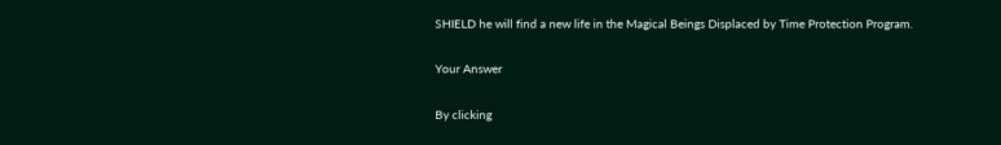SHIELD he will find a new life in the Magical Beings Displaced by Time Protection Program.

Your Answer

By clicking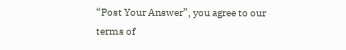“Post Your Answer”, you agree to our terms of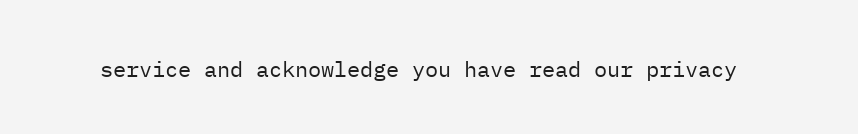service and acknowledge you have read our privacy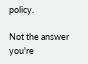policy.

Not the answer you're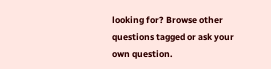looking for? Browse other questions tagged or ask your own question.